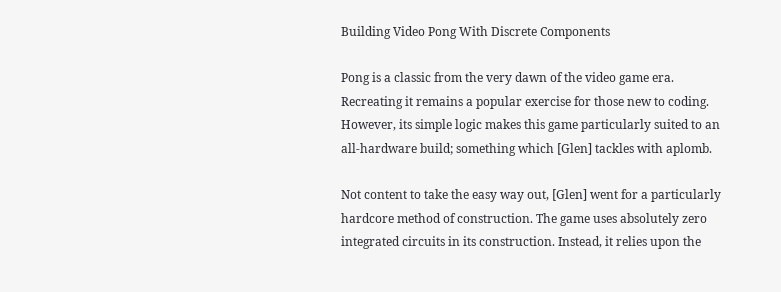Building Video Pong With Discrete Components

Pong is a classic from the very dawn of the video game era. Recreating it remains a popular exercise for those new to coding. However, its simple logic makes this game particularly suited to an all-hardware build; something which [Glen] tackles with aplomb.

Not content to take the easy way out, [Glen] went for a particularly hardcore method of construction. The game uses absolutely zero integrated circuits in its construction. Instead, it relies upon the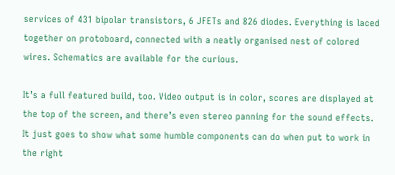services of 431 bipolar transistors, 6 JFETs and 826 diodes. Everything is laced together on protoboard, connected with a neatly organised nest of colored wires. Schematics are available for the curious.

It’s a full featured build, too. Video output is in color, scores are displayed at the top of the screen, and there’s even stereo panning for the sound effects. It just goes to show what some humble components can do when put to work in the right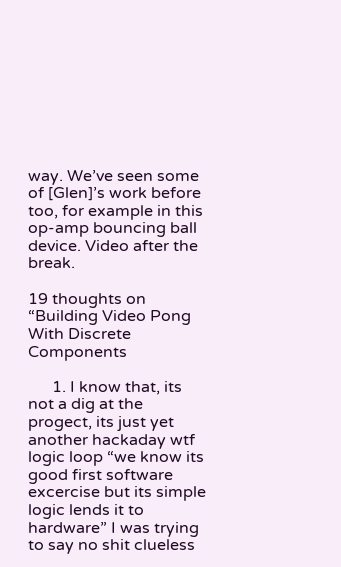way. We’ve seen some of [Glen]’s work before too, for example in this op-amp bouncing ball device. Video after the break.

19 thoughts on “Building Video Pong With Discrete Components

      1. I know that, its not a dig at the progect, its just yet another hackaday wtf logic loop “we know its good first software excercise but its simple logic lends it to hardware” I was trying to say no shit clueless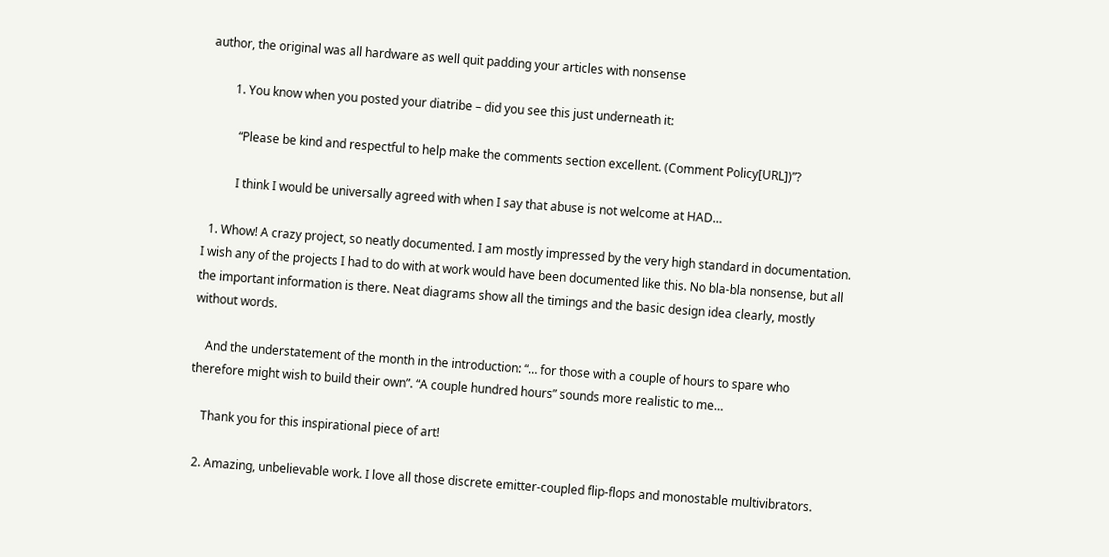author, the original was all hardware as well quit padding your articles with nonsense

        1. You know when you posted your diatribe – did you see this just underneath it:

          “Please be kind and respectful to help make the comments section excellent. (Comment Policy[URL])”?

          I think I would be universally agreed with when I say that abuse is not welcome at HAD…

  1. Whow! A crazy project, so neatly documented. I am mostly impressed by the very high standard in documentation. I wish any of the projects I had to do with at work would have been documented like this. No bla-bla nonsense, but all the important information is there. Neat diagrams show all the timings and the basic design idea clearly, mostly without words.

    And the understatement of the month in the introduction: “… for those with a couple of hours to spare who therefore might wish to build their own”. “A couple hundred hours” sounds more realistic to me…

    Thank you for this inspirational piece of art!

  2. Amazing, unbelievable work. I love all those discrete emitter-coupled flip-flops and monostable multivibrators.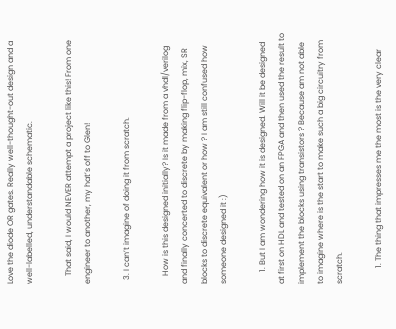Love the diode OR gates. Really well-thought-out design and a well-labelled, understandable schematic.

    That said, I would NEVER attempt a project like this! From one engineer to another, my hat’s off to Glen!

  3. I can’t imagine of doing it from scratch.

    How is this designed initially? Is it made from a vhdl/verilog and finally concerted to discrete by making flip-flop, mix, SR blocks to discrete equivalent or how ? I am still confused how someone designed it :)

      1. But I am wondering how it is designed. Will it be designed at first on HDL and tested on an FPGA and then used the result to implement the blocks using transistors ? Because am not able to imagine where is the start to make such a big circuitry from scratch.

        1. The thing that impresses me the most is the very clear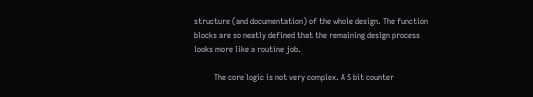structure (and documentation) of the whole design. The function blocks are so neatly defined that the remaining design process looks more like a routine job.

          The core logic is not very complex. A 5 bit counter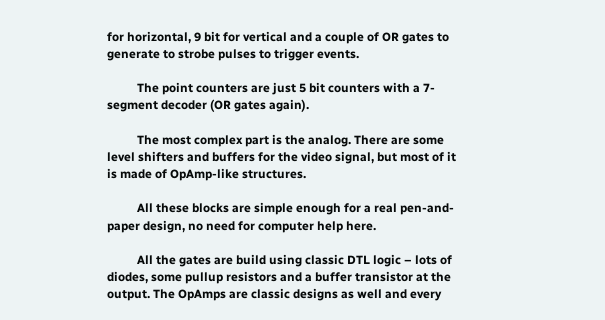for horizontal, 9 bit for vertical and a couple of OR gates to generate to strobe pulses to trigger events.

          The point counters are just 5 bit counters with a 7-segment decoder (OR gates again).

          The most complex part is the analog. There are some level shifters and buffers for the video signal, but most of it is made of OpAmp-like structures.

          All these blocks are simple enough for a real pen-and-paper design, no need for computer help here.

          All the gates are build using classic DTL logic – lots of diodes, some pullup resistors and a buffer transistor at the output. The OpAmps are classic designs as well and every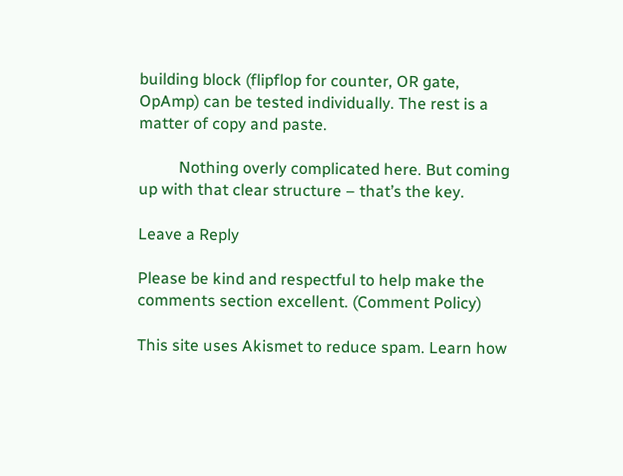building block (flipflop for counter, OR gate, OpAmp) can be tested individually. The rest is a matter of copy and paste.

          Nothing overly complicated here. But coming up with that clear structure – that’s the key.

Leave a Reply

Please be kind and respectful to help make the comments section excellent. (Comment Policy)

This site uses Akismet to reduce spam. Learn how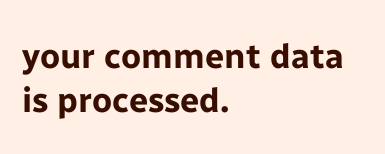your comment data is processed.